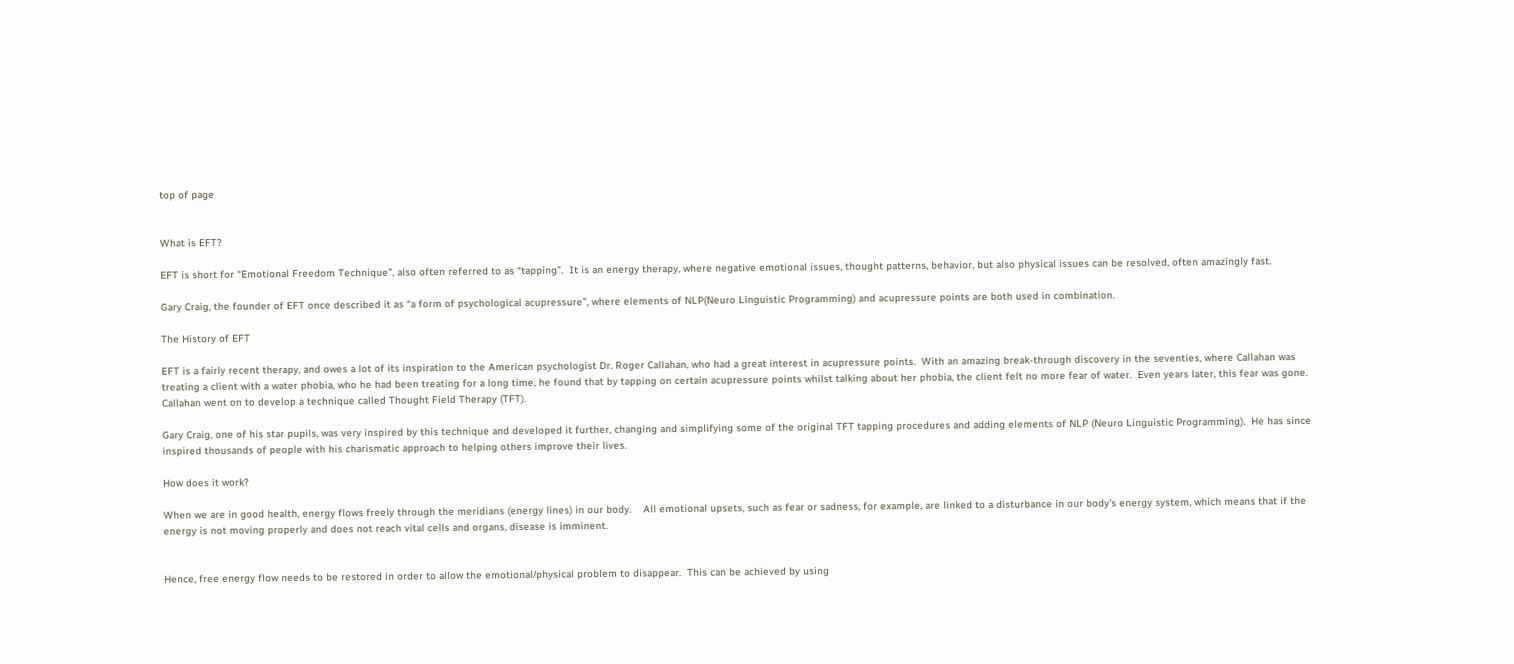top of page


What is EFT?

EFT is short for “Emotional Freedom Technique”, also often referred to as “tapping”.  It is an energy therapy, where negative emotional issues, thought patterns, behavior, but also physical issues can be resolved, often amazingly fast.

Gary Craig, the founder of EFT once described it as “a form of psychological acupressure”, where elements of NLP(Neuro Linguistic Programming) and acupressure points are both used in combination.

The History of EFT

EFT is a fairly recent therapy, and owes a lot of its inspiration to the American psychologist Dr. Roger Callahan, who had a great interest in acupressure points.  With an amazing break-through discovery in the seventies, where Callahan was treating a client with a water phobia, who he had been treating for a long time, he found that by tapping on certain acupressure points whilst talking about her phobia, the client felt no more fear of water.  Even years later, this fear was gone.  Callahan went on to develop a technique called Thought Field Therapy (TFT).

Gary Craig, one of his star pupils, was very inspired by this technique and developed it further, changing and simplifying some of the original TFT tapping procedures and adding elements of NLP (Neuro Linguistic Programming).  He has since inspired thousands of people with his charismatic approach to helping others improve their lives.

How does it work?

When we are in good health, energy flows freely through the meridians (energy lines) in our body.    All emotional upsets, such as fear or sadness, for example, are linked to a disturbance in our body’s energy system, which means that if the energy is not moving properly and does not reach vital cells and organs, disease is imminent.


Hence, free energy flow needs to be restored in order to allow the emotional/physical problem to disappear.  This can be achieved by using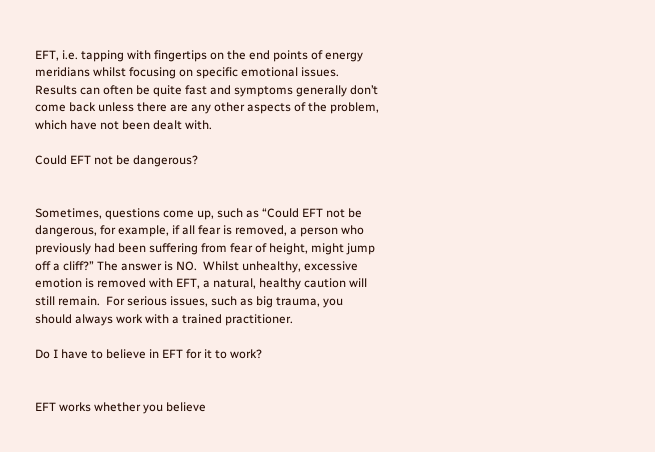EFT, i.e. tapping with fingertips on the end points of energy meridians whilst focusing on specific emotional issues.  Results can often be quite fast and symptoms generally don’t come back unless there are any other aspects of the problem, which have not been dealt with.

Could EFT not be dangerous?


Sometimes, questions come up, such as “Could EFT not be dangerous, for example, if all fear is removed, a person who previously had been suffering from fear of height, might jump off a cliff?” The answer is NO.  Whilst unhealthy, excessive emotion is removed with EFT, a natural, healthy caution will still remain.  For serious issues, such as big trauma, you should always work with a trained practitioner.

Do I have to believe in EFT for it to work?


EFT works whether you believe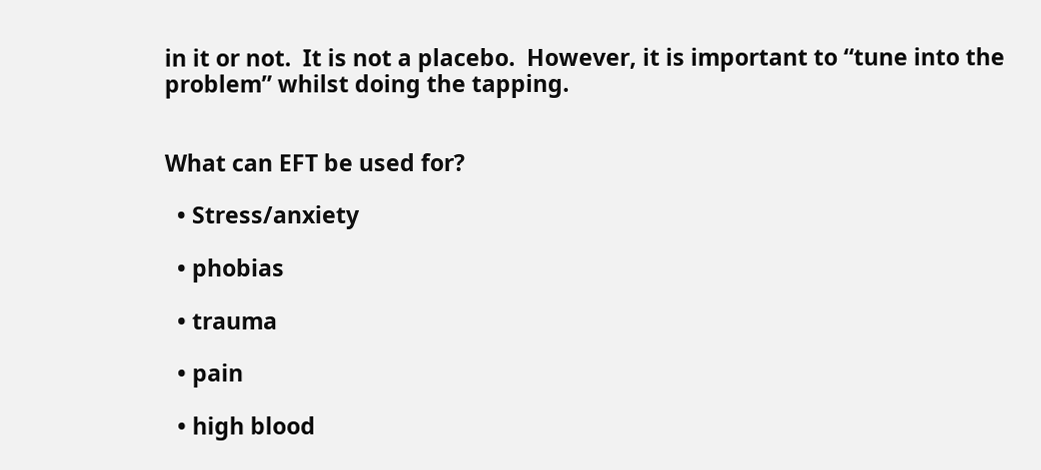in it or not.  It is not a placebo.  However, it is important to “tune into the problem” whilst doing the tapping.


What can EFT be used for?

  • Stress/anxiety

  • phobias

  • trauma

  • pain

  • high blood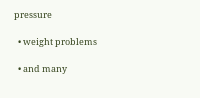pressure

  • weight problems

  • and many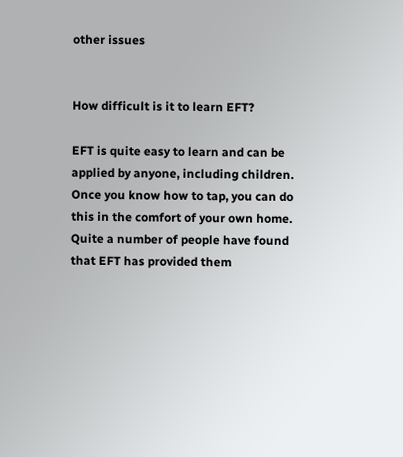other issues


How difficult is it to learn EFT?

EFT is quite easy to learn and can be applied by anyone, including children.  Once you know how to tap, you can do this in the comfort of your own home.  Quite a number of people have found that EFT has provided them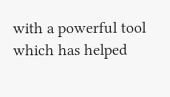with a powerful tool which has helped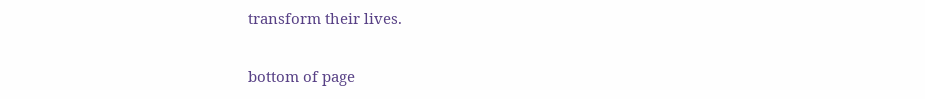transform their lives.

bottom of page